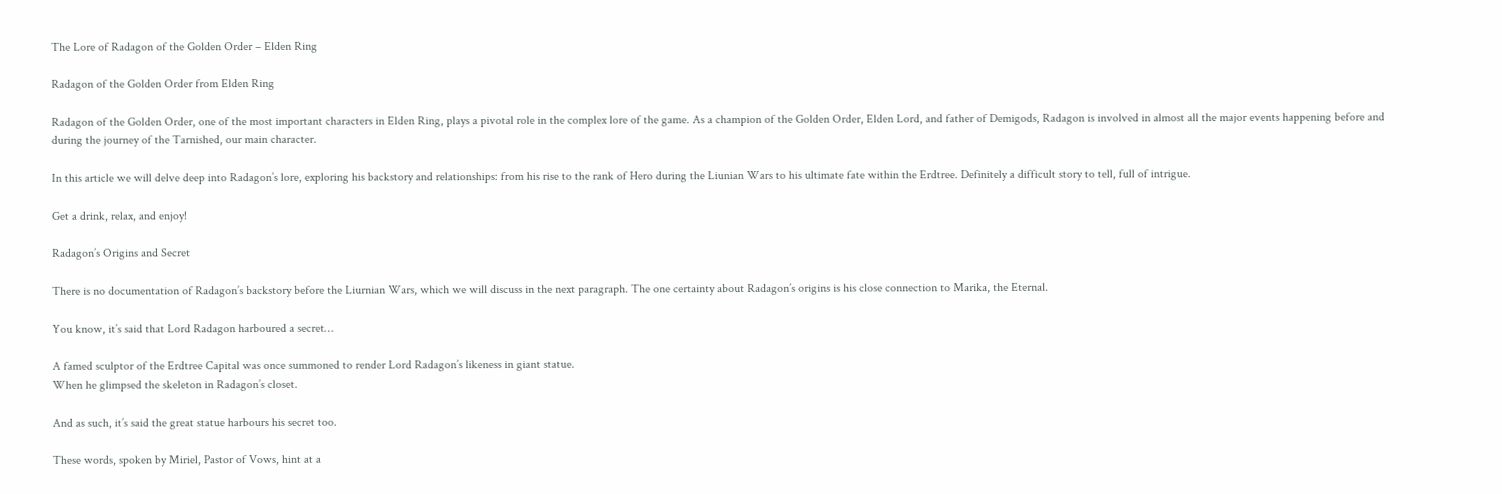The Lore of Radagon of the Golden Order – Elden Ring

Radagon of the Golden Order from Elden Ring

Radagon of the Golden Order, one of the most important characters in Elden Ring, plays a pivotal role in the complex lore of the game. As a champion of the Golden Order, Elden Lord, and father of Demigods, Radagon is involved in almost all the major events happening before and during the journey of the Tarnished, our main character.

In this article we will delve deep into Radagon’s lore, exploring his backstory and relationships: from his rise to the rank of Hero during the Liunian Wars to his ultimate fate within the Erdtree. Definitely a difficult story to tell, full of intrigue.

Get a drink, relax, and enjoy!

Radagon’s Origins and Secret

There is no documentation of Radagon’s backstory before the Liurnian Wars, which we will discuss in the next paragraph. The one certainty about Radagon’s origins is his close connection to Marika, the Eternal.

You know, it’s said that Lord Radagon harboured a secret…

A famed sculptor of the Erdtree Capital was once summoned to render Lord Radagon’s likeness in giant statue.
When he glimpsed the skeleton in Radagon’s closet.

And as such, it’s said the great statue harbours his secret too.

These words, spoken by Miriel, Pastor of Vows, hint at a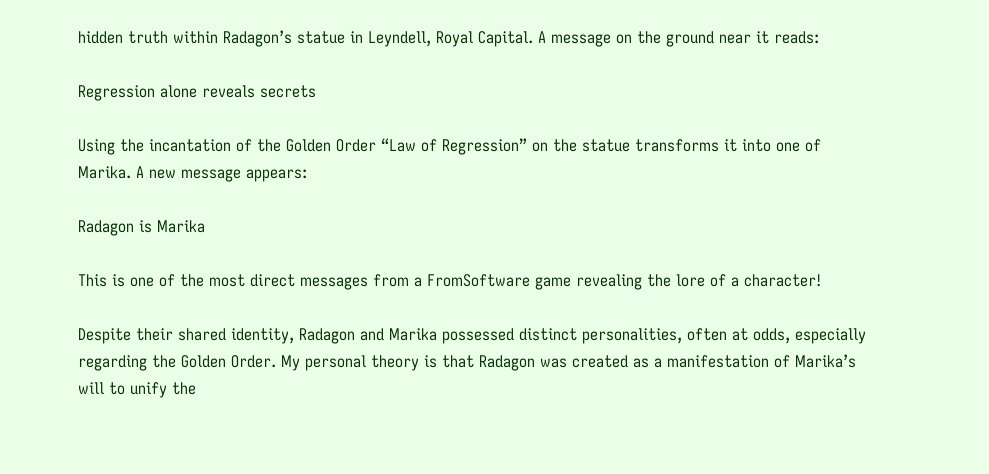hidden truth within Radagon’s statue in Leyndell, Royal Capital. A message on the ground near it reads:

Regression alone reveals secrets

Using the incantation of the Golden Order “Law of Regression” on the statue transforms it into one of Marika. A new message appears:

Radagon is Marika

This is one of the most direct messages from a FromSoftware game revealing the lore of a character!

Despite their shared identity, Radagon and Marika possessed distinct personalities, often at odds, especially regarding the Golden Order. My personal theory is that Radagon was created as a manifestation of Marika’s will to unify the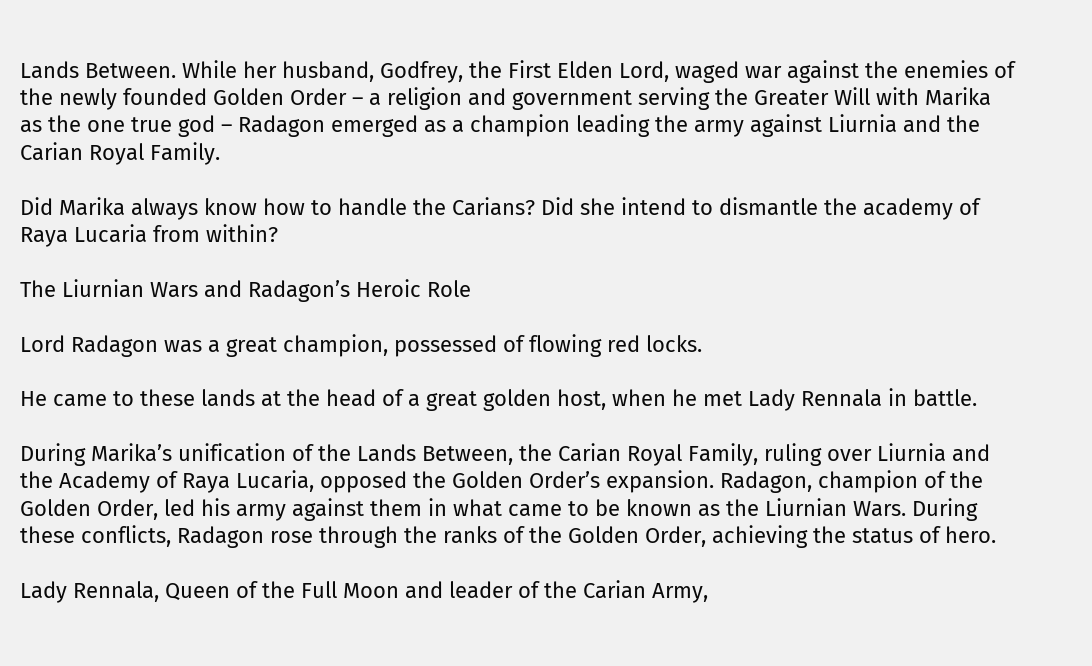Lands Between. While her husband, Godfrey, the First Elden Lord, waged war against the enemies of the newly founded Golden Order – a religion and government serving the Greater Will with Marika as the one true god – Radagon emerged as a champion leading the army against Liurnia and the Carian Royal Family.

Did Marika always know how to handle the Carians? Did she intend to dismantle the academy of Raya Lucaria from within?

The Liurnian Wars and Radagon’s Heroic Role

Lord Radagon was a great champion, possessed of flowing red locks.

He came to these lands at the head of a great golden host, when he met Lady Rennala in battle.

During Marika’s unification of the Lands Between, the Carian Royal Family, ruling over Liurnia and the Academy of Raya Lucaria, opposed the Golden Order’s expansion. Radagon, champion of the Golden Order, led his army against them in what came to be known as the Liurnian Wars. During these conflicts, Radagon rose through the ranks of the Golden Order, achieving the status of hero.

Lady Rennala, Queen of the Full Moon and leader of the Carian Army,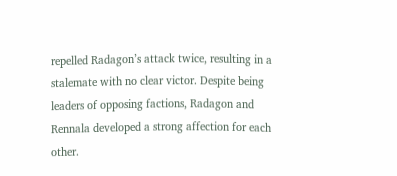repelled Radagon’s attack twice, resulting in a stalemate with no clear victor. Despite being leaders of opposing factions, Radagon and Rennala developed a strong affection for each other.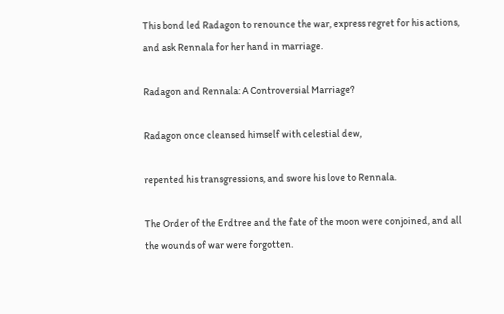This bond led Radagon to renounce the war, express regret for his actions, and ask Rennala for her hand in marriage.

Radagon and Rennala: A Controversial Marriage?

Radagon once cleansed himself with celestial dew,

repented his transgressions, and swore his love to Rennala.

The Order of the Erdtree and the fate of the moon were conjoined, and all the wounds of war were forgotten.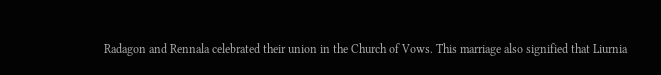Radagon and Rennala celebrated their union in the Church of Vows. This marriage also signified that Liurnia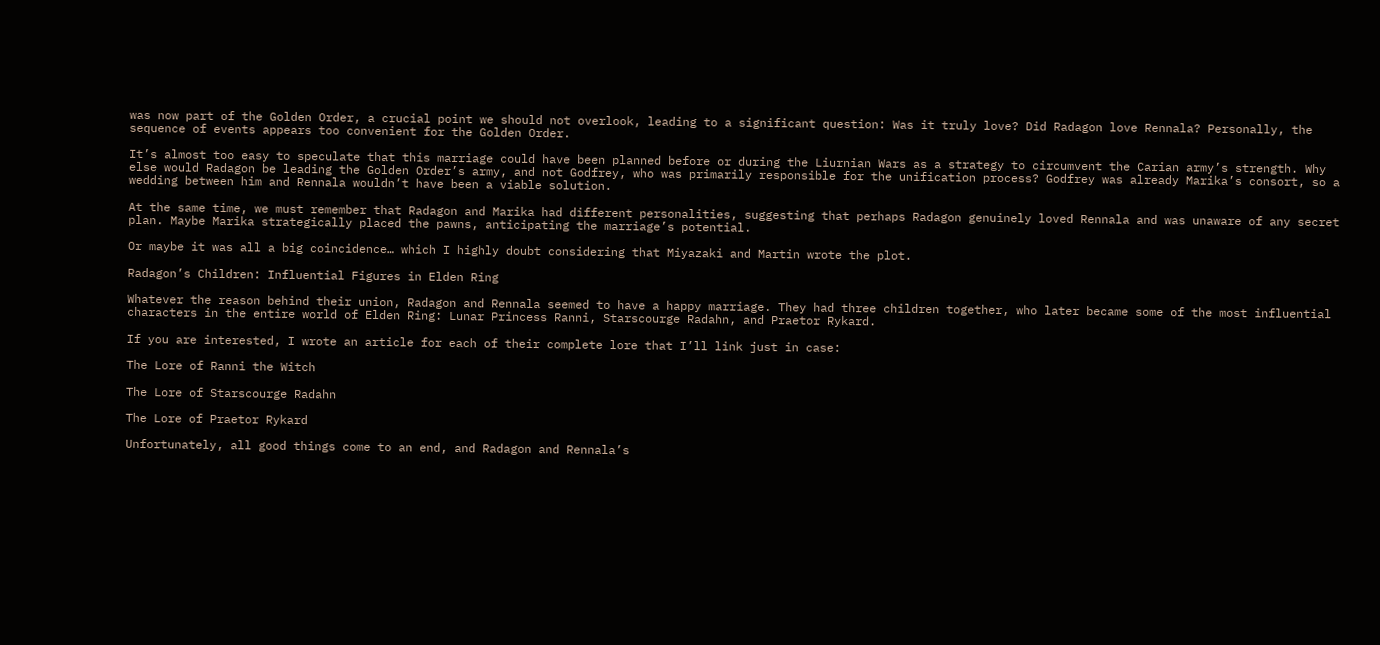was now part of the Golden Order, a crucial point we should not overlook, leading to a significant question: Was it truly love? Did Radagon love Rennala? Personally, the sequence of events appears too convenient for the Golden Order.

It’s almost too easy to speculate that this marriage could have been planned before or during the Liurnian Wars as a strategy to circumvent the Carian army’s strength. Why else would Radagon be leading the Golden Order’s army, and not Godfrey, who was primarily responsible for the unification process? Godfrey was already Marika’s consort, so a wedding between him and Rennala wouldn’t have been a viable solution.

At the same time, we must remember that Radagon and Marika had different personalities, suggesting that perhaps Radagon genuinely loved Rennala and was unaware of any secret plan. Maybe Marika strategically placed the pawns, anticipating the marriage’s potential.

Or maybe it was all a big coincidence… which I highly doubt considering that Miyazaki and Martin wrote the plot.

Radagon’s Children: Influential Figures in Elden Ring

Whatever the reason behind their union, Radagon and Rennala seemed to have a happy marriage. They had three children together, who later became some of the most influential characters in the entire world of Elden Ring: Lunar Princess Ranni, Starscourge Radahn, and Praetor Rykard.

If you are interested, I wrote an article for each of their complete lore that I’ll link just in case:

The Lore of Ranni the Witch

The Lore of Starscourge Radahn

The Lore of Praetor Rykard

Unfortunately, all good things come to an end, and Radagon and Rennala’s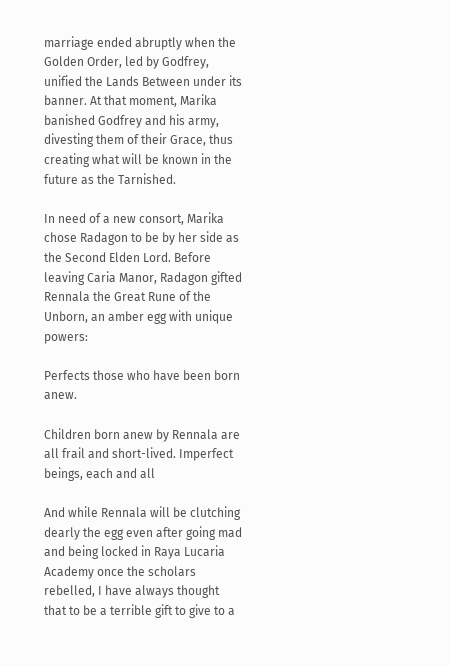marriage ended abruptly when the Golden Order, led by Godfrey, unified the Lands Between under its banner. At that moment, Marika banished Godfrey and his army, divesting them of their Grace, thus creating what will be known in the future as the Tarnished.

In need of a new consort, Marika chose Radagon to be by her side as the Second Elden Lord. Before leaving Caria Manor, Radagon gifted Rennala the Great Rune of the Unborn, an amber egg with unique powers:

Perfects those who have been born anew.

Children born anew by Rennala are all frail and short-lived. Imperfect beings, each and all

And while Rennala will be clutching dearly the egg even after going mad and being locked in Raya Lucaria Academy once the scholars rebelled, I have always thought that to be a terrible gift to give to a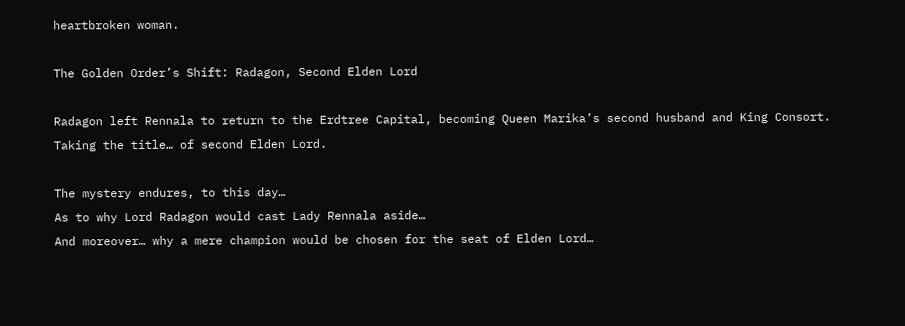heartbroken woman.

The Golden Order’s Shift: Radagon, Second Elden Lord

Radagon left Rennala to return to the Erdtree Capital, becoming Queen Marika’s second husband and King Consort.
Taking the title… of second Elden Lord.

The mystery endures, to this day…
As to why Lord Radagon would cast Lady Rennala aside…
And moreover… why a mere champion would be chosen for the seat of Elden Lord…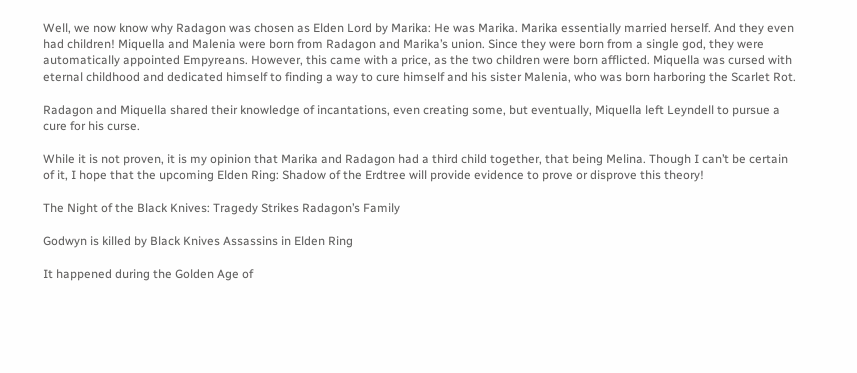Well, we now know why Radagon was chosen as Elden Lord by Marika: He was Marika. Marika essentially married herself. And they even had children! Miquella and Malenia were born from Radagon and Marika’s union. Since they were born from a single god, they were automatically appointed Empyreans. However, this came with a price, as the two children were born afflicted. Miquella was cursed with eternal childhood and dedicated himself to finding a way to cure himself and his sister Malenia, who was born harboring the Scarlet Rot.

Radagon and Miquella shared their knowledge of incantations, even creating some, but eventually, Miquella left Leyndell to pursue a cure for his curse.

While it is not proven, it is my opinion that Marika and Radagon had a third child together, that being Melina. Though I can’t be certain of it, I hope that the upcoming Elden Ring: Shadow of the Erdtree will provide evidence to prove or disprove this theory!

The Night of the Black Knives: Tragedy Strikes Radagon’s Family

Godwyn is killed by Black Knives Assassins in Elden Ring

It happened during the Golden Age of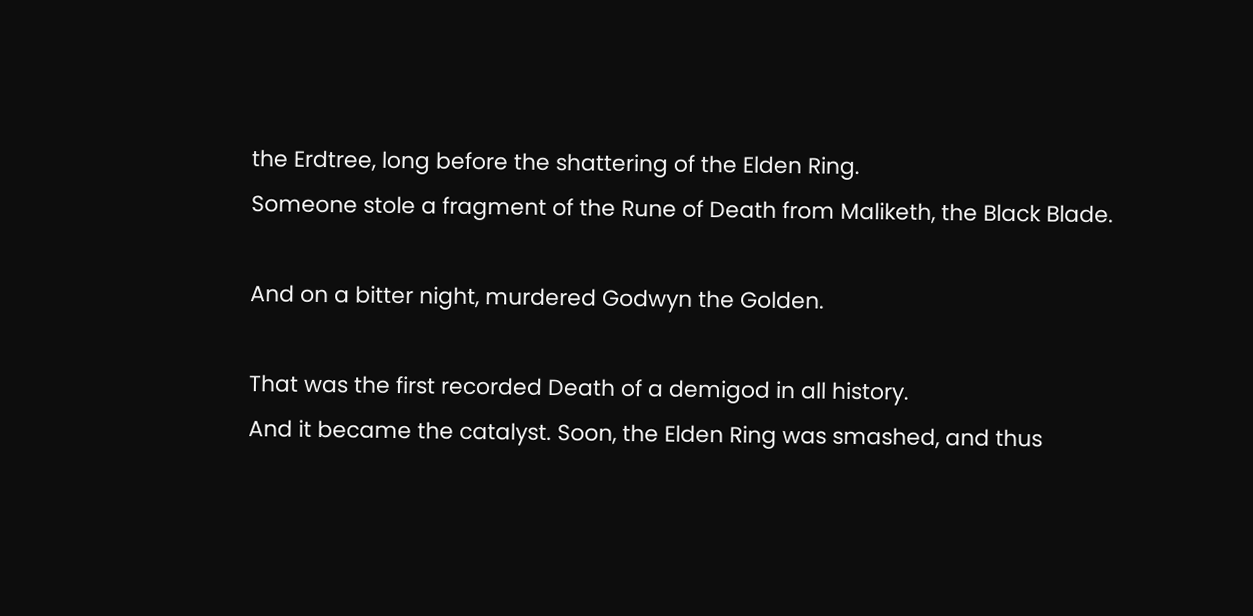the Erdtree, long before the shattering of the Elden Ring.
Someone stole a fragment of the Rune of Death from Maliketh, the Black Blade.

And on a bitter night, murdered Godwyn the Golden.

That was the first recorded Death of a demigod in all history.
And it became the catalyst. Soon, the Elden Ring was smashed, and thus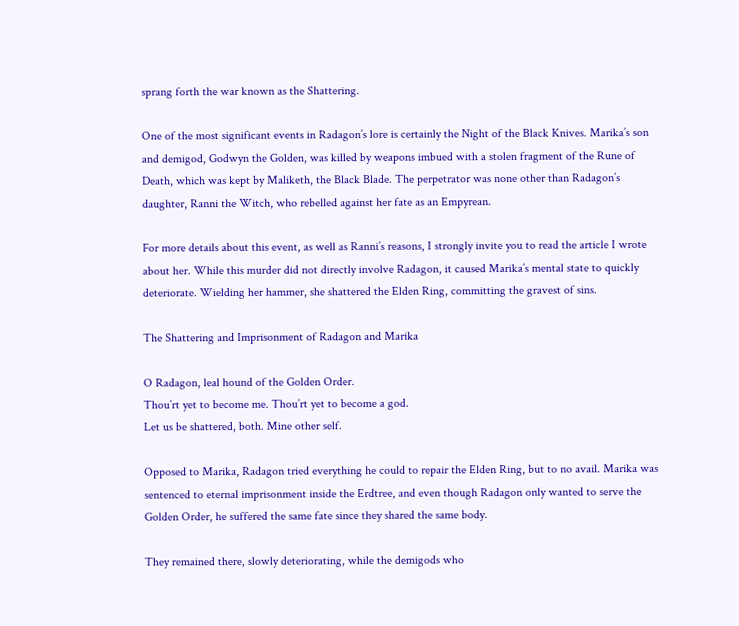sprang forth the war known as the Shattering.

One of the most significant events in Radagon’s lore is certainly the Night of the Black Knives. Marika’s son and demigod, Godwyn the Golden, was killed by weapons imbued with a stolen fragment of the Rune of Death, which was kept by Maliketh, the Black Blade. The perpetrator was none other than Radagon’s daughter, Ranni the Witch, who rebelled against her fate as an Empyrean.

For more details about this event, as well as Ranni’s reasons, I strongly invite you to read the article I wrote about her. While this murder did not directly involve Radagon, it caused Marika’s mental state to quickly deteriorate. Wielding her hammer, she shattered the Elden Ring, committing the gravest of sins.

The Shattering and Imprisonment of Radagon and Marika

O Radagon, leal hound of the Golden Order.
Thou’rt yet to become me. Thou’rt yet to become a god.
Let us be shattered, both. Mine other self.

Opposed to Marika, Radagon tried everything he could to repair the Elden Ring, but to no avail. Marika was sentenced to eternal imprisonment inside the Erdtree, and even though Radagon only wanted to serve the Golden Order, he suffered the same fate since they shared the same body.

They remained there, slowly deteriorating, while the demigods who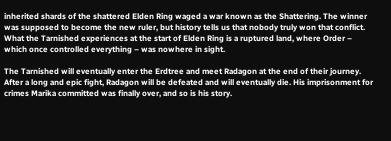inherited shards of the shattered Elden Ring waged a war known as the Shattering. The winner was supposed to become the new ruler, but history tells us that nobody truly won that conflict. What the Tarnished experiences at the start of Elden Ring is a ruptured land, where Order – which once controlled everything – was nowhere in sight.

The Tarnished will eventually enter the Erdtree and meet Radagon at the end of their journey. After a long and epic fight, Radagon will be defeated and will eventually die. His imprisonment for crimes Marika committed was finally over, and so is his story.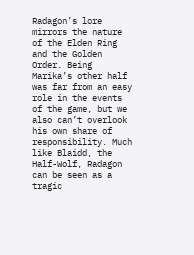Radagon’s lore mirrors the nature of the Elden Ring and the Golden Order. Being Marika’s other half was far from an easy role in the events of the game, but we also can’t overlook his own share of responsibility. Much like Blaidd, the Half-Wolf, Radagon can be seen as a tragic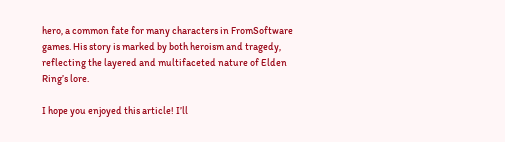hero, a common fate for many characters in FromSoftware games. His story is marked by both heroism and tragedy, reflecting the layered and multifaceted nature of Elden Ring’s lore.

I hope you enjoyed this article! I’ll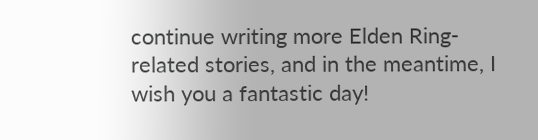continue writing more Elden Ring-related stories, and in the meantime, I wish you a fantastic day!